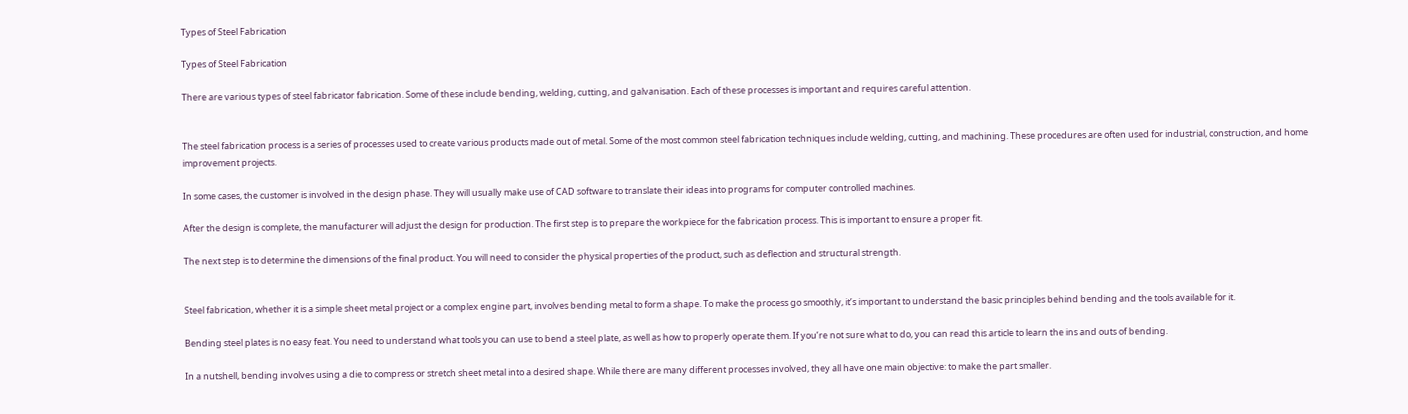Types of Steel Fabrication

Types of Steel Fabrication

There are various types of steel fabricator fabrication. Some of these include bending, welding, cutting, and galvanisation. Each of these processes is important and requires careful attention.


The steel fabrication process is a series of processes used to create various products made out of metal. Some of the most common steel fabrication techniques include welding, cutting, and machining. These procedures are often used for industrial, construction, and home improvement projects.

In some cases, the customer is involved in the design phase. They will usually make use of CAD software to translate their ideas into programs for computer controlled machines.

After the design is complete, the manufacturer will adjust the design for production. The first step is to prepare the workpiece for the fabrication process. This is important to ensure a proper fit.

The next step is to determine the dimensions of the final product. You will need to consider the physical properties of the product, such as deflection and structural strength.


Steel fabrication, whether it is a simple sheet metal project or a complex engine part, involves bending metal to form a shape. To make the process go smoothly, it’s important to understand the basic principles behind bending and the tools available for it.

Bending steel plates is no easy feat. You need to understand what tools you can use to bend a steel plate, as well as how to properly operate them. If you’re not sure what to do, you can read this article to learn the ins and outs of bending.

In a nutshell, bending involves using a die to compress or stretch sheet metal into a desired shape. While there are many different processes involved, they all have one main objective: to make the part smaller.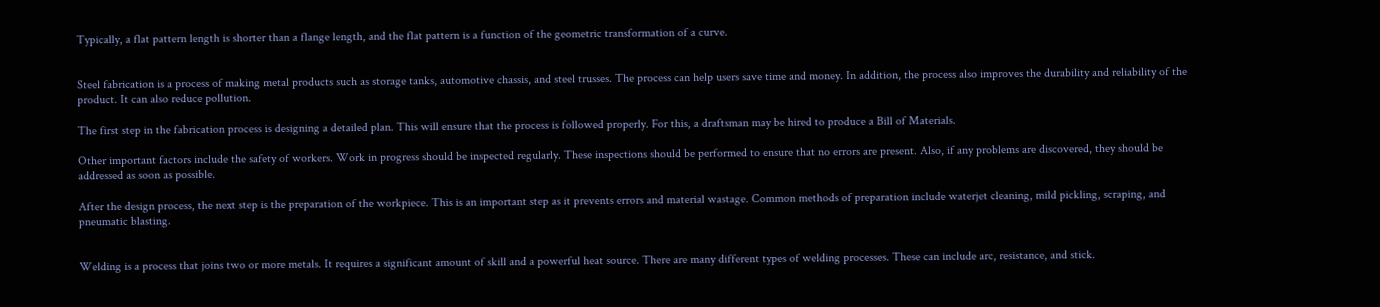Typically, a flat pattern length is shorter than a flange length, and the flat pattern is a function of the geometric transformation of a curve.


Steel fabrication is a process of making metal products such as storage tanks, automotive chassis, and steel trusses. The process can help users save time and money. In addition, the process also improves the durability and reliability of the product. It can also reduce pollution.

The first step in the fabrication process is designing a detailed plan. This will ensure that the process is followed properly. For this, a draftsman may be hired to produce a Bill of Materials.

Other important factors include the safety of workers. Work in progress should be inspected regularly. These inspections should be performed to ensure that no errors are present. Also, if any problems are discovered, they should be addressed as soon as possible.

After the design process, the next step is the preparation of the workpiece. This is an important step as it prevents errors and material wastage. Common methods of preparation include waterjet cleaning, mild pickling, scraping, and pneumatic blasting.


Welding is a process that joins two or more metals. It requires a significant amount of skill and a powerful heat source. There are many different types of welding processes. These can include arc, resistance, and stick.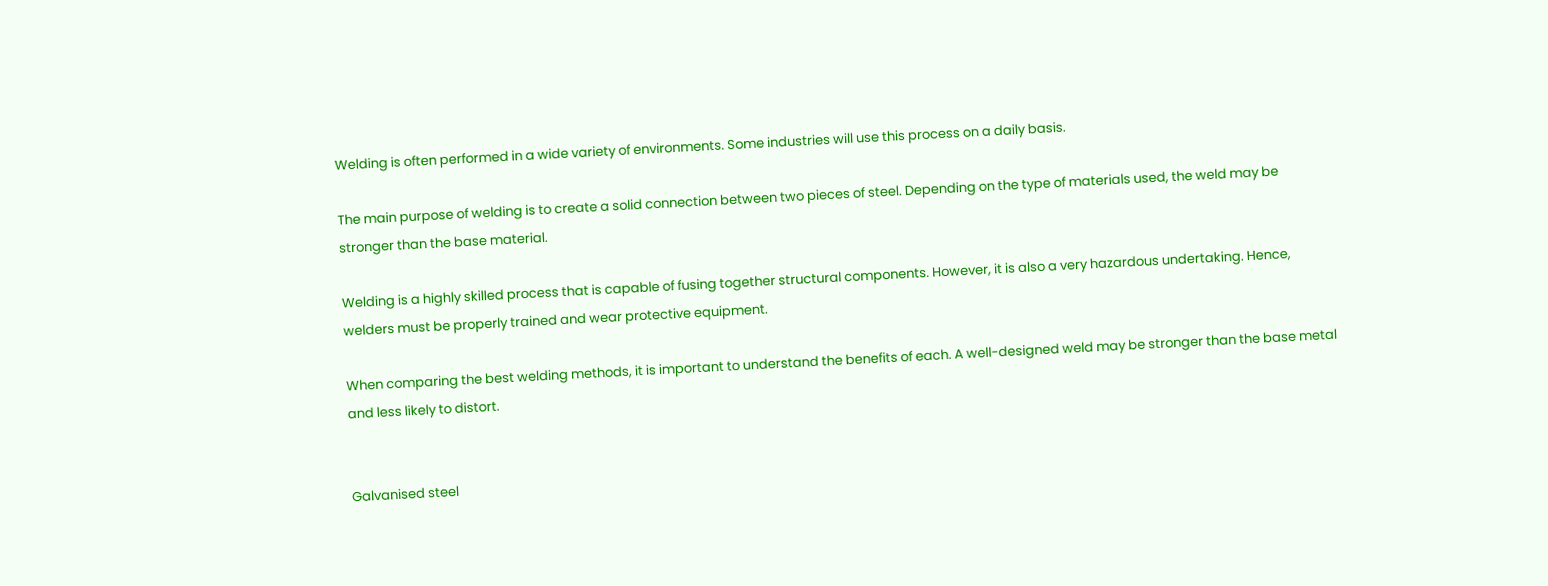Welding is often performed in a wide variety of environments. Some industries will use this process on a daily basis.

The main purpose of welding is to create a solid connection between two pieces of steel. Depending on the type of materials used, the weld may be stronger than the base material.

Welding is a highly skilled process that is capable of fusing together structural components. However, it is also a very hazardous undertaking. Hence, welders must be properly trained and wear protective equipment.

When comparing the best welding methods, it is important to understand the benefits of each. A well-designed weld may be stronger than the base metal and less likely to distort.


Galvanised steel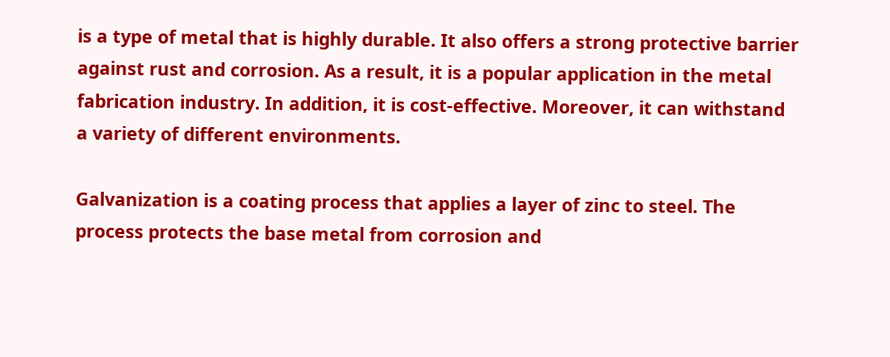is a type of metal that is highly durable. It also offers a strong protective barrier against rust and corrosion. As a result, it is a popular application in the metal fabrication industry. In addition, it is cost-effective. Moreover, it can withstand a variety of different environments.

Galvanization is a coating process that applies a layer of zinc to steel. The process protects the base metal from corrosion and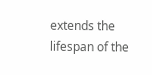extends the lifespan of the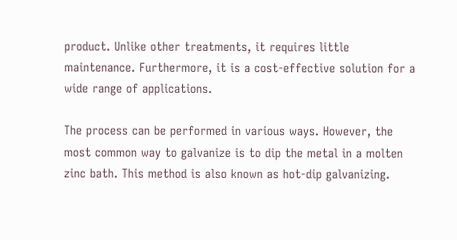product. Unlike other treatments, it requires little maintenance. Furthermore, it is a cost-effective solution for a wide range of applications.

The process can be performed in various ways. However, the most common way to galvanize is to dip the metal in a molten zinc bath. This method is also known as hot-dip galvanizing.